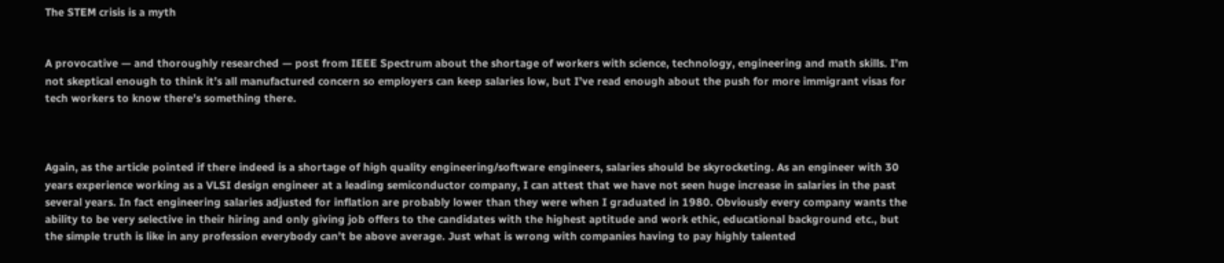The STEM crisis is a myth


A provocative — and thoroughly researched — post from IEEE Spectrum about the shortage of workers with science, technology, engineering and math skills. I’m not skeptical enough to think it’s all manufactured concern so employers can keep salaries low, but I’ve read enough about the push for more immigrant visas for tech workers to know there’s something there.



Again, as the article pointed if there indeed is a shortage of high quality engineering/software engineers, salaries should be skyrocketing. As an engineer with 30 years experience working as a VLSI design engineer at a leading semiconductor company, I can attest that we have not seen huge increase in salaries in the past several years. In fact engineering salaries adjusted for inflation are probably lower than they were when I graduated in 1980. Obviously every company wants the ability to be very selective in their hiring and only giving job offers to the candidates with the highest aptitude and work ethic, educational background etc., but the simple truth is like in any profession everybody can’t be above average. Just what is wrong with companies having to pay highly talented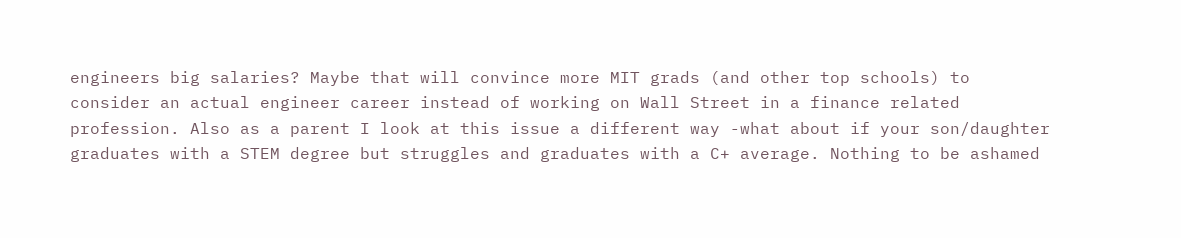engineers big salaries? Maybe that will convince more MIT grads (and other top schools) to consider an actual engineer career instead of working on Wall Street in a finance related profession. Also as a parent I look at this issue a different way -what about if your son/daughter graduates with a STEM degree but struggles and graduates with a C+ average. Nothing to be ashamed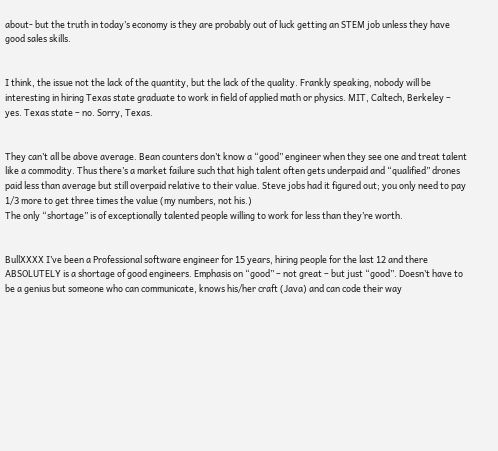about- but the truth in today’s economy is they are probably out of luck getting an STEM job unless they have good sales skills.


I think, the issue not the lack of the quantity, but the lack of the quality. Frankly speaking, nobody will be interesting in hiring Texas state graduate to work in field of applied math or physics. MIT, Caltech, Berkeley – yes. Texas state – no. Sorry, Texas.


They can’t all be above average. Bean counters don’t know a “good” engineer when they see one and treat talent like a commodity. Thus there’s a market failure such that high talent often gets underpaid and “qualified” drones paid less than average but still overpaid relative to their value. Steve jobs had it figured out; you only need to pay 1/3 more to get three times the value (my numbers, not his.)
The only “shortage” is of exceptionally talented people willing to work for less than they’re worth.


BullXXXX I’ve been a Professional software engineer for 15 years, hiring people for the last 12 and there ABSOLUTELY is a shortage of good engineers. Emphasis on “good” – not great – but just “good”. Doesn’t have to be a genius but someone who can communicate, knows his/her craft (Java) and can code their way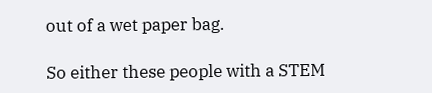out of a wet paper bag.

So either these people with a STEM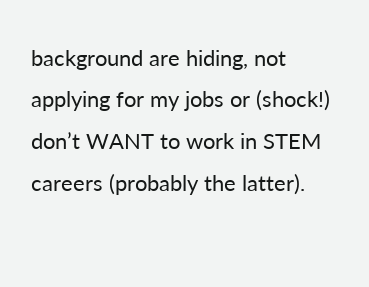background are hiding, not applying for my jobs or (shock!) don’t WANT to work in STEM careers (probably the latter).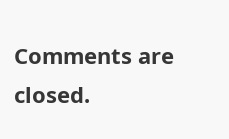Comments are closed.